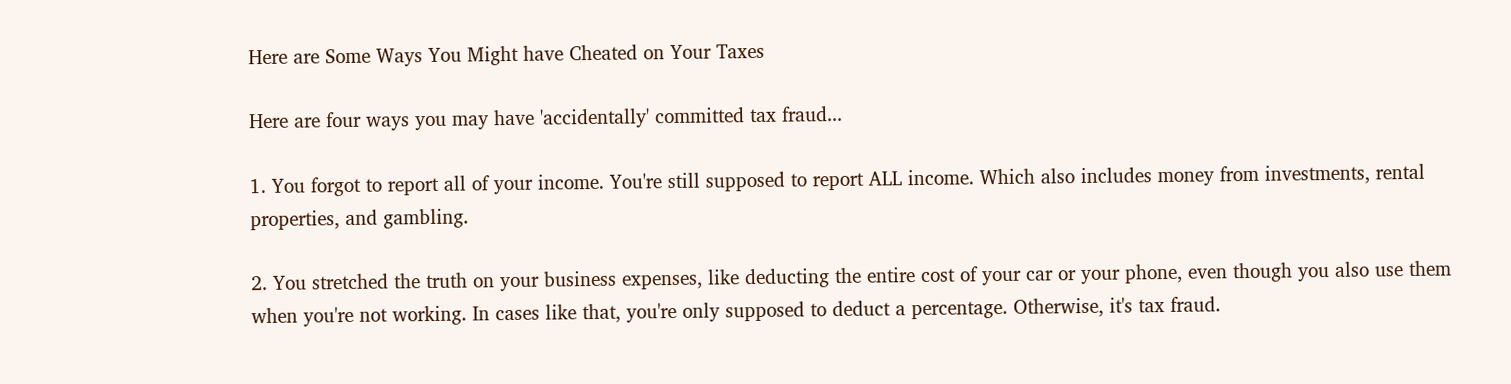Here are Some Ways You Might have Cheated on Your Taxes

Here are four ways you may have 'accidentally' committed tax fraud...

1. You forgot to report all of your income. You're still supposed to report ALL income. Which also includes money from investments, rental properties, and gambling.

2. You stretched the truth on your business expenses, like deducting the entire cost of your car or your phone, even though you also use them when you're not working. In cases like that, you're only supposed to deduct a percentage. Otherwise, it's tax fraud.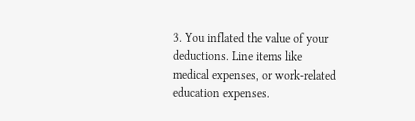3. You inflated the value of your deductions. Line items like medical expenses, or work-related education expenses.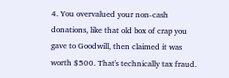4. You overvalued your non-cash donations, like that old box of crap you gave to Goodwill, then claimed it was worth $500. That's technically tax fraud.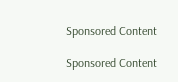Sponsored Content

Sponsored Content